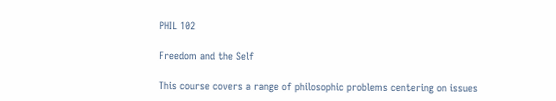PHIL 102

Freedom and the Self

This course covers a range of philosophic problems centering on issues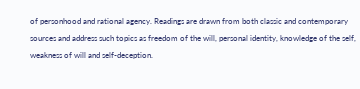of personhood and rational agency. Readings are drawn from both classic and contemporary sources and address such topics as freedom of the will, personal identity, knowledge of the self, weakness of will and self-deception.